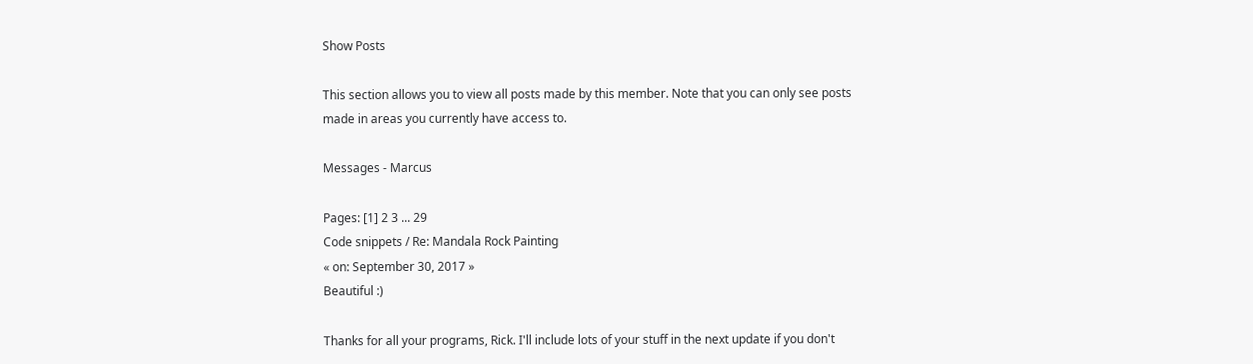Show Posts

This section allows you to view all posts made by this member. Note that you can only see posts made in areas you currently have access to.

Messages - Marcus

Pages: [1] 2 3 ... 29
Code snippets / Re: Mandala Rock Painting
« on: September 30, 2017 »
Beautiful :)

Thanks for all your programs, Rick. I'll include lots of your stuff in the next update if you don't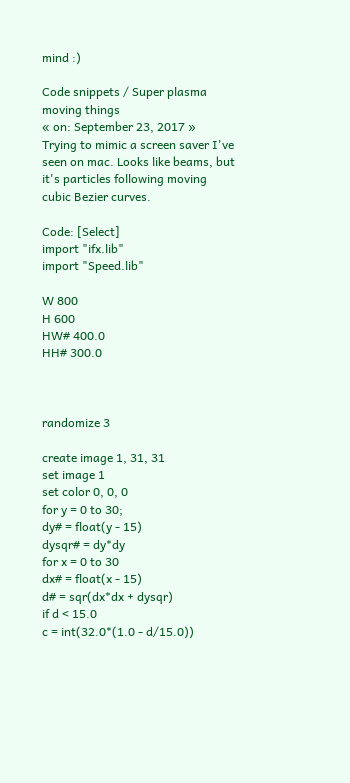mind :)

Code snippets / Super plasma moving things
« on: September 23, 2017 »
Trying to mimic a screen saver I've seen on mac. Looks like beams, but it's particles following moving cubic Bezier curves.

Code: [Select]
import "ifx.lib"
import "Speed.lib"

W 800
H 600
HW# 400.0
HH# 300.0



randomize 3

create image 1, 31, 31
set image 1
set color 0, 0, 0
for y = 0 to 30;
dy# = float(y - 15)
dysqr# = dy*dy
for x = 0 to 30
dx# = float(x - 15)
d# = sqr(dx*dx + dysqr)
if d < 15.0
c = int(32.0*(1.0 - d/15.0))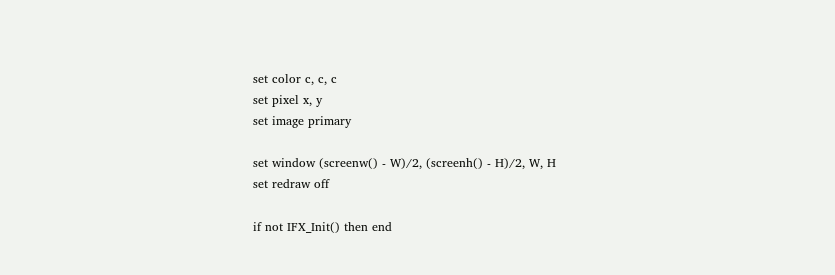set color c, c, c
set pixel x, y
set image primary

set window (screenw() - W)/2, (screenh() - H)/2, W, H
set redraw off

if not IFX_Init() then end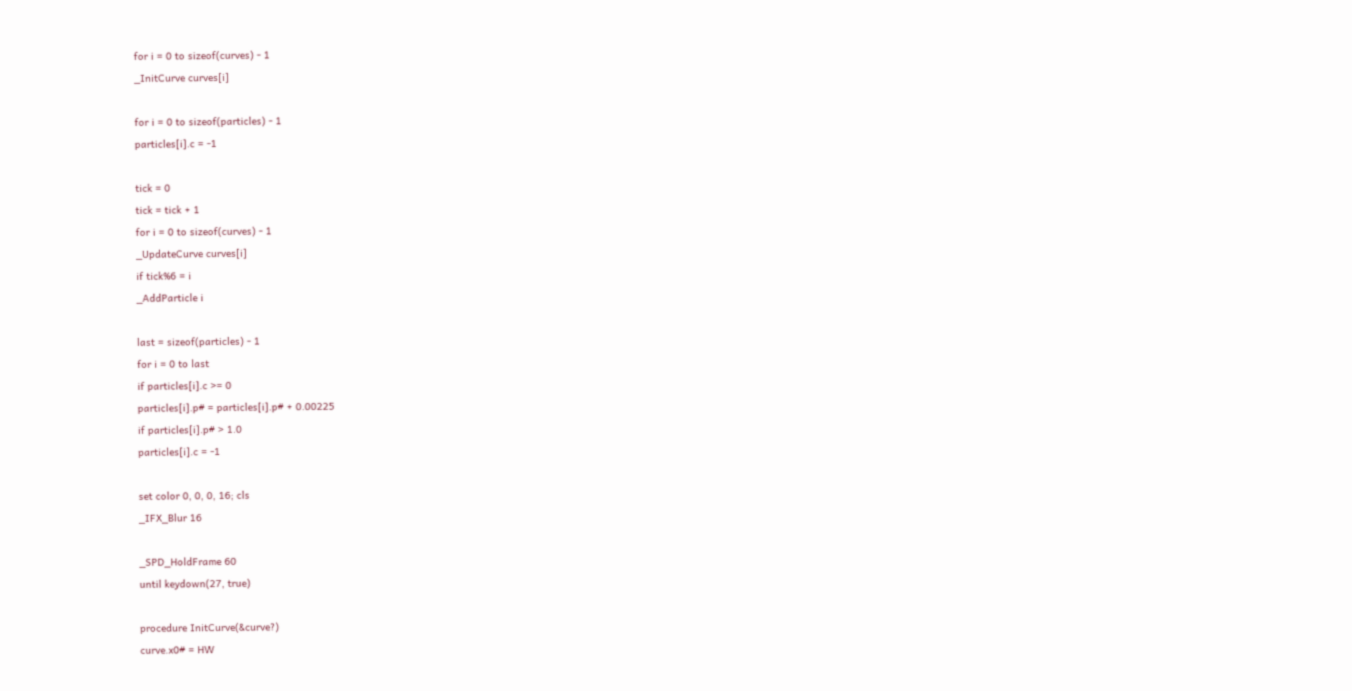for i = 0 to sizeof(curves) - 1
_InitCurve curves[i]

for i = 0 to sizeof(particles) - 1
particles[i].c = -1

tick = 0
tick = tick + 1
for i = 0 to sizeof(curves) - 1
_UpdateCurve curves[i]
if tick%6 = i
_AddParticle i

last = sizeof(particles) - 1
for i = 0 to last
if particles[i].c >= 0
particles[i].p# = particles[i].p# + 0.00225
if particles[i].p# > 1.0
particles[i].c = -1

set color 0, 0, 0, 16; cls
_IFX_Blur 16

_SPD_HoldFrame 60
until keydown(27, true)

procedure InitCurve(&curve?)
curve.x0# = HW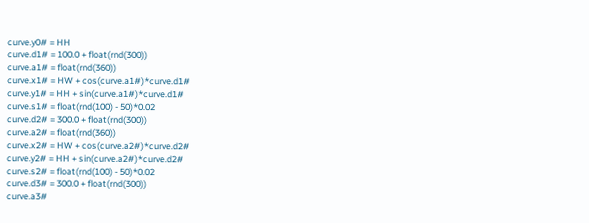curve.y0# = HH
curve.d1# = 100.0 + float(rnd(300))
curve.a1# = float(rnd(360))
curve.x1# = HW + cos(curve.a1#)*curve.d1#
curve.y1# = HH + sin(curve.a1#)*curve.d1#
curve.s1# = float(rnd(100) - 50)*0.02
curve.d2# = 300.0 + float(rnd(300))
curve.a2# = float(rnd(360))
curve.x2# = HW + cos(curve.a2#)*curve.d2#
curve.y2# = HH + sin(curve.a2#)*curve.d2#
curve.s2# = float(rnd(100) - 50)*0.02
curve.d3# = 300.0 + float(rnd(300))
curve.a3#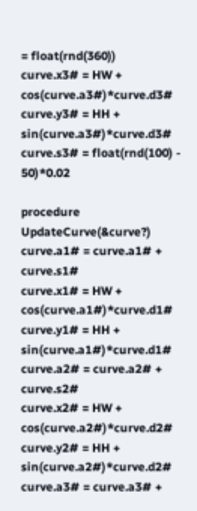= float(rnd(360))
curve.x3# = HW + cos(curve.a3#)*curve.d3#
curve.y3# = HH + sin(curve.a3#)*curve.d3#
curve.s3# = float(rnd(100) - 50)*0.02

procedure UpdateCurve(&curve?)
curve.a1# = curve.a1# + curve.s1#
curve.x1# = HW + cos(curve.a1#)*curve.d1#
curve.y1# = HH + sin(curve.a1#)*curve.d1#
curve.a2# = curve.a2# + curve.s2#
curve.x2# = HW + cos(curve.a2#)*curve.d2#
curve.y2# = HH + sin(curve.a2#)*curve.d2#
curve.a3# = curve.a3# +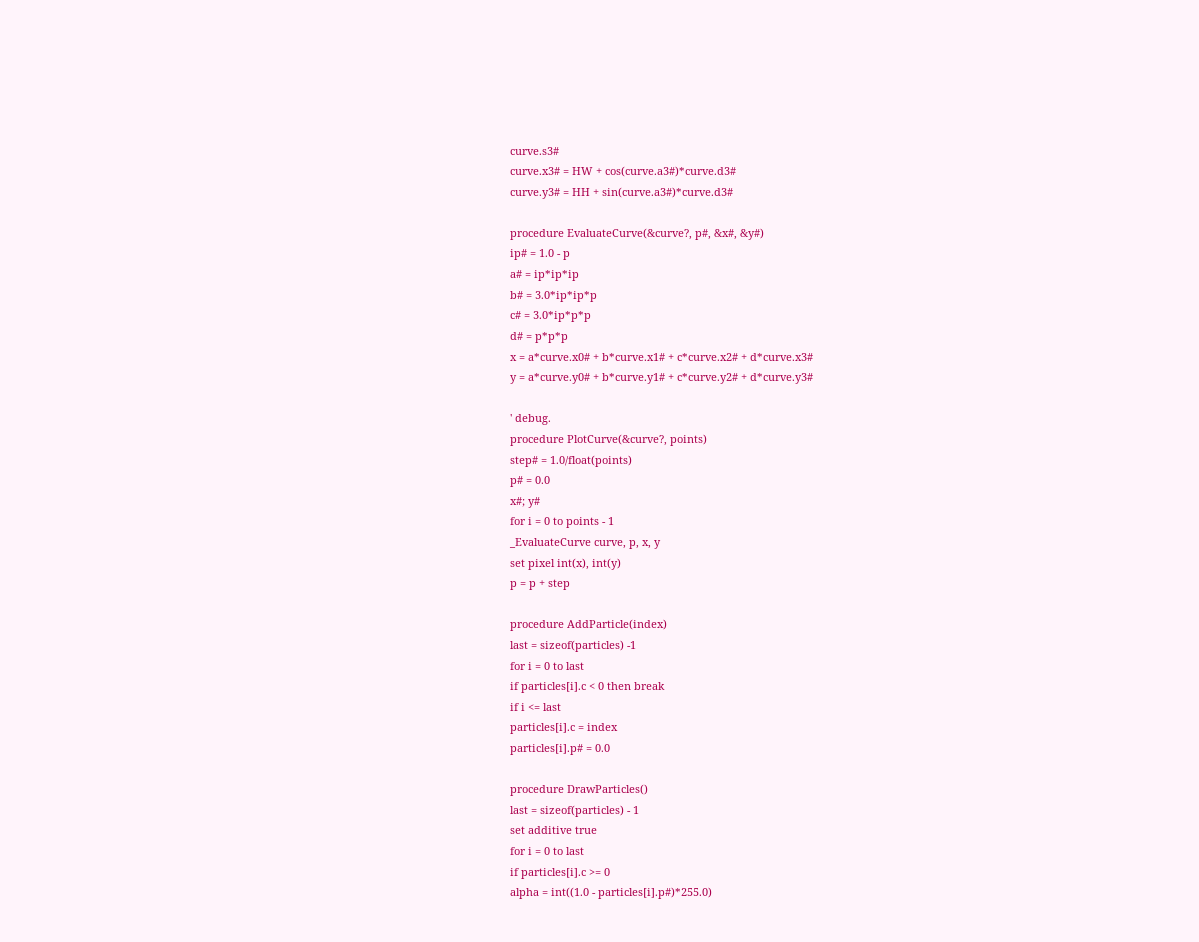curve.s3#
curve.x3# = HW + cos(curve.a3#)*curve.d3#
curve.y3# = HH + sin(curve.a3#)*curve.d3#

procedure EvaluateCurve(&curve?, p#, &x#, &y#)
ip# = 1.0 - p
a# = ip*ip*ip
b# = 3.0*ip*ip*p
c# = 3.0*ip*p*p
d# = p*p*p
x = a*curve.x0# + b*curve.x1# + c*curve.x2# + d*curve.x3#
y = a*curve.y0# + b*curve.y1# + c*curve.y2# + d*curve.y3#

' debug.
procedure PlotCurve(&curve?, points)
step# = 1.0/float(points)
p# = 0.0
x#; y#
for i = 0 to points - 1
_EvaluateCurve curve, p, x, y
set pixel int(x), int(y)
p = p + step

procedure AddParticle(index)
last = sizeof(particles) -1
for i = 0 to last
if particles[i].c < 0 then break
if i <= last
particles[i].c = index
particles[i].p# = 0.0

procedure DrawParticles()
last = sizeof(particles) - 1
set additive true
for i = 0 to last
if particles[i].c >= 0
alpha = int((1.0 - particles[i].p#)*255.0)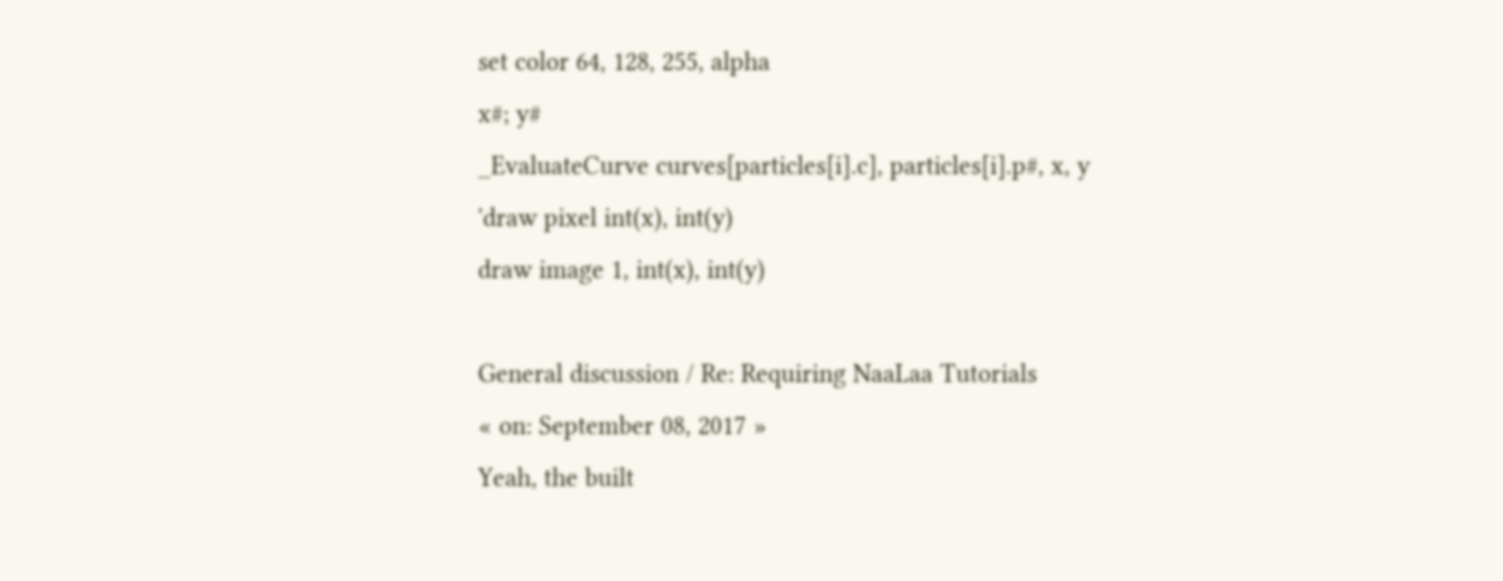set color 64, 128, 255, alpha
x#; y#
_EvaluateCurve curves[particles[i].c], particles[i].p#, x, y
'draw pixel int(x), int(y)
draw image 1, int(x), int(y)

General discussion / Re: Requiring NaaLaa Tutorials
« on: September 08, 2017 »
Yeah, the built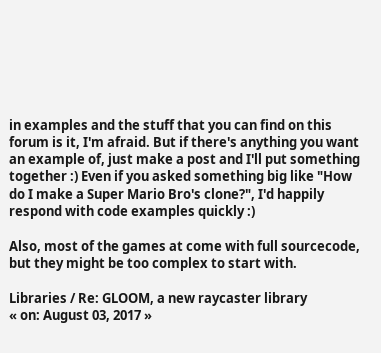in examples and the stuff that you can find on this forum is it, I'm afraid. But if there's anything you want an example of, just make a post and I'll put something together :) Even if you asked something big like "How do I make a Super Mario Bro's clone?", I'd happily respond with code examples quickly :)

Also, most of the games at come with full sourcecode, but they might be too complex to start with.

Libraries / Re: GLOOM, a new raycaster library
« on: August 03, 2017 »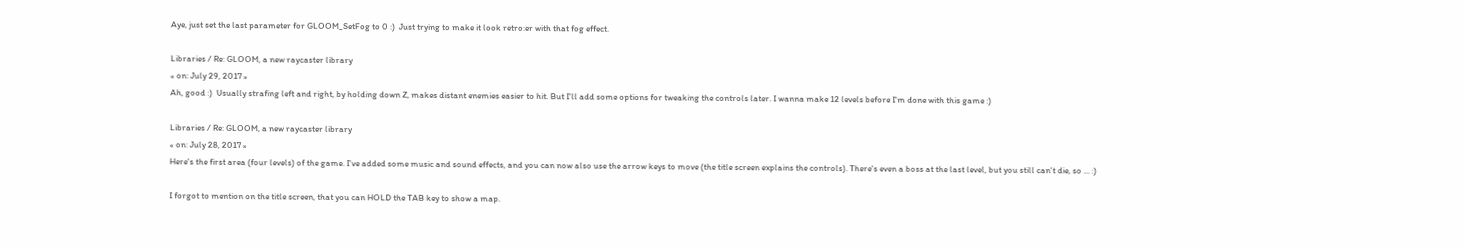Aye, just set the last parameter for GLOOM_SetFog to 0 :)  Just trying to make it look retro:er with that fog effect.

Libraries / Re: GLOOM, a new raycaster library
« on: July 29, 2017 »
Ah, good :)  Usually strafing left and right, by holding down Z, makes distant enemies easier to hit. But I'll add some options for tweaking the controls later. I wanna make 12 levels before I'm done with this game :)

Libraries / Re: GLOOM, a new raycaster library
« on: July 28, 2017 »
Here's the first area (four levels) of the game. I've added some music and sound effects, and you can now also use the arrow keys to move (the title screen explains the controls). There's even a boss at the last level, but you still can't die, so ... :)

I forgot to mention on the title screen, that you can HOLD the TAB key to show a map.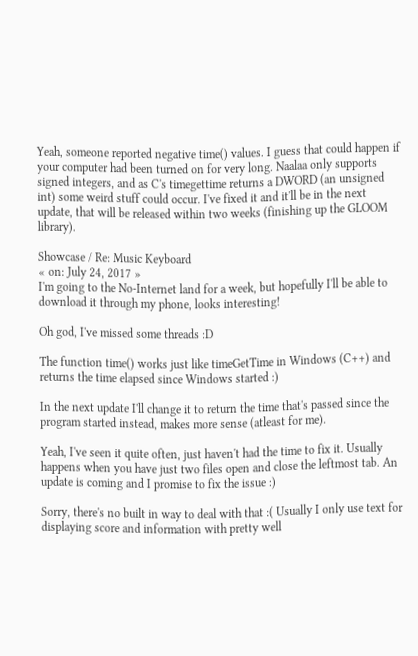Yeah, someone reported negative time() values. I guess that could happen if your computer had been turned on for very long. Naalaa only supports signed integers, and as C's timegettime returns a DWORD (an unsigned int) some weird stuff could occur. I've fixed it and it'll be in the next update, that will be released within two weeks (finishing up the GLOOM library).

Showcase / Re: Music Keyboard
« on: July 24, 2017 »
I'm going to the No-Internet land for a week, but hopefully I'll be able to download it through my phone, looks interesting!

Oh god, I've missed some threads :D

The function time() works just like timeGetTime in Windows (C++) and returns the time elapsed since Windows started :)

In the next update I'll change it to return the time that's passed since the program started instead, makes more sense (atleast for me).

Yeah, I've seen it quite often, just haven't had the time to fix it. Usually happens when you have just two files open and close the leftmost tab. An update is coming and I promise to fix the issue :)

Sorry, there's no built in way to deal with that :( Usually I only use text for displaying score and information with pretty well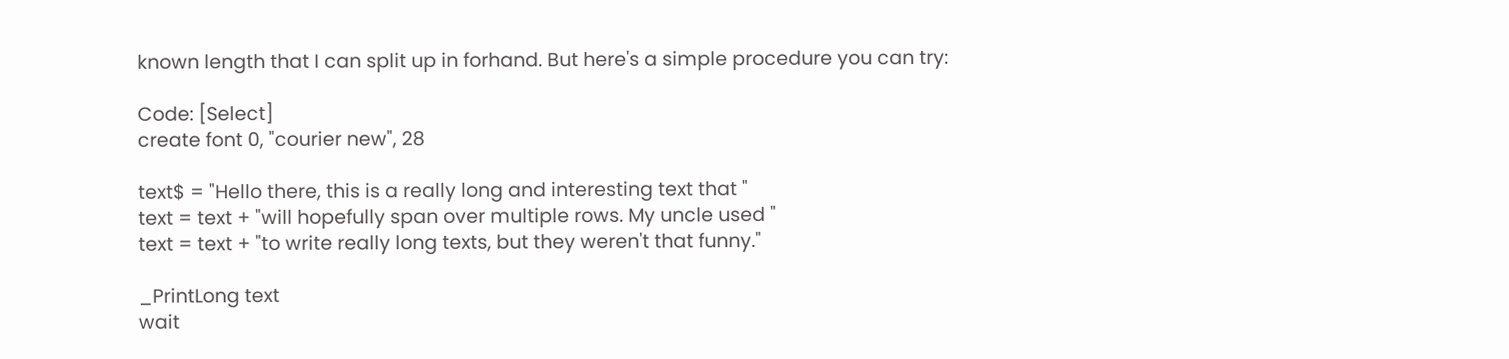known length that I can split up in forhand. But here's a simple procedure you can try:

Code: [Select]
create font 0, "courier new", 28

text$ = "Hello there, this is a really long and interesting text that "
text = text + "will hopefully span over multiple rows. My uncle used "
text = text + "to write really long texts, but they weren't that funny."

_PrintLong text
wait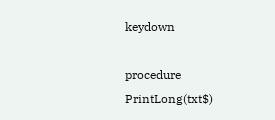keydown

procedure PrintLong(txt$)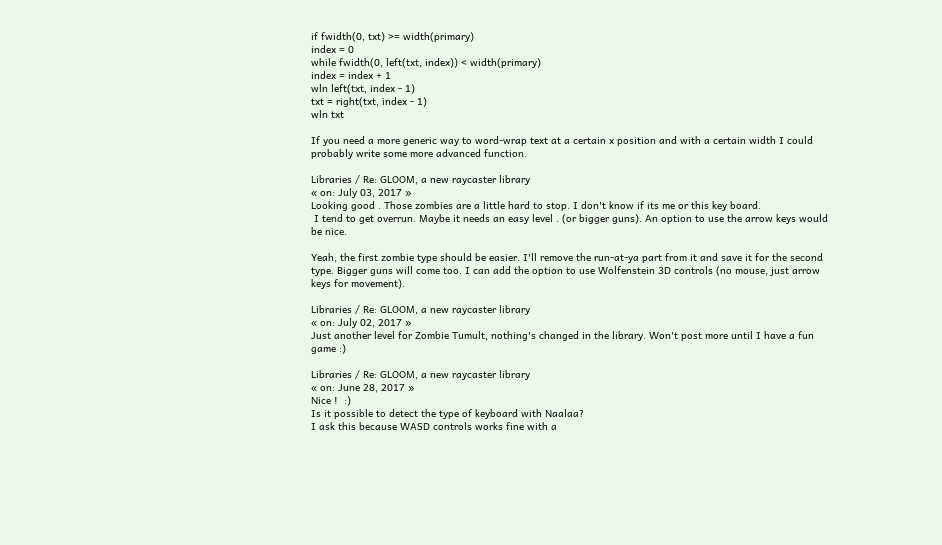if fwidth(0, txt) >= width(primary)
index = 0
while fwidth(0, left(txt, index)) < width(primary)
index = index + 1
wln left(txt, index - 1)
txt = right(txt, index - 1)
wln txt

If you need a more generic way to word-wrap text at a certain x position and with a certain width I could probably write some more advanced function.

Libraries / Re: GLOOM, a new raycaster library
« on: July 03, 2017 »
Looking good . Those zombies are a little hard to stop. I don't know if its me or this key board.
 I tend to get overrun. Maybe it needs an easy level . (or bigger guns). An option to use the arrow keys would be nice.

Yeah, the first zombie type should be easier. I'll remove the run-at-ya part from it and save it for the second type. Bigger guns will come too. I can add the option to use Wolfenstein 3D controls (no mouse, just arrow keys for movement).

Libraries / Re: GLOOM, a new raycaster library
« on: July 02, 2017 »
Just another level for Zombie Tumult, nothing's changed in the library. Won't post more until I have a fun game :)

Libraries / Re: GLOOM, a new raycaster library
« on: June 28, 2017 »
Nice !  :)
Is it possible to detect the type of keyboard with Naalaa?
I ask this because WASD controls works fine with a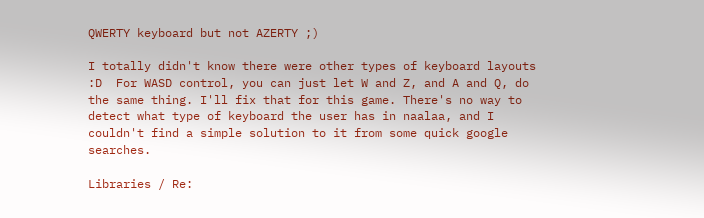QWERTY keyboard but not AZERTY ;)

I totally didn't know there were other types of keyboard layouts :D  For WASD control, you can just let W and Z, and A and Q, do the same thing. I'll fix that for this game. There's no way to detect what type of keyboard the user has in naalaa, and I couldn't find a simple solution to it from some quick google searches.

Libraries / Re: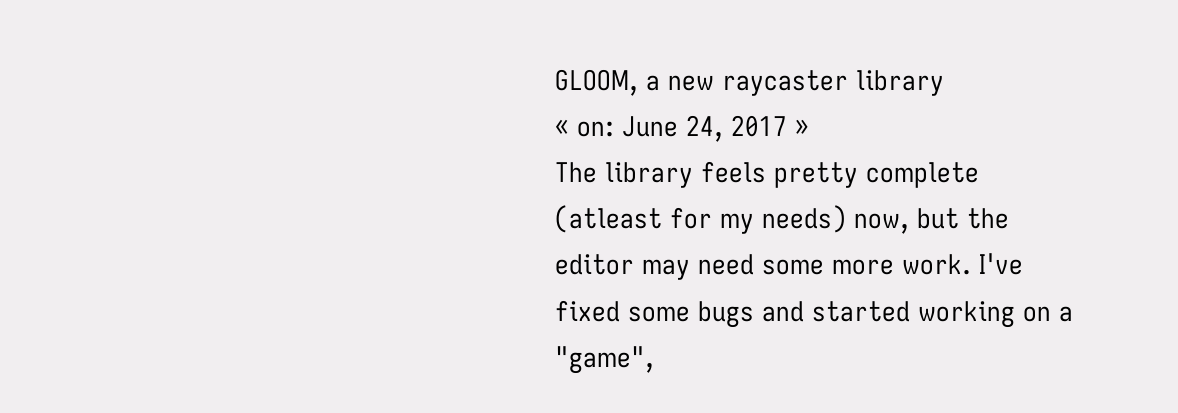GLOOM, a new raycaster library
« on: June 24, 2017 »
The library feels pretty complete (atleast for my needs) now, but the editor may need some more work. I've fixed some bugs and started working on a "game",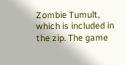Zombie Tumult, which is included in the zip. The game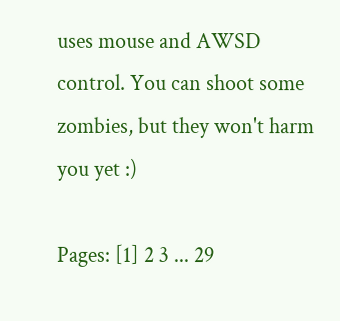uses mouse and AWSD control. You can shoot some zombies, but they won't harm you yet :)

Pages: [1] 2 3 ... 29